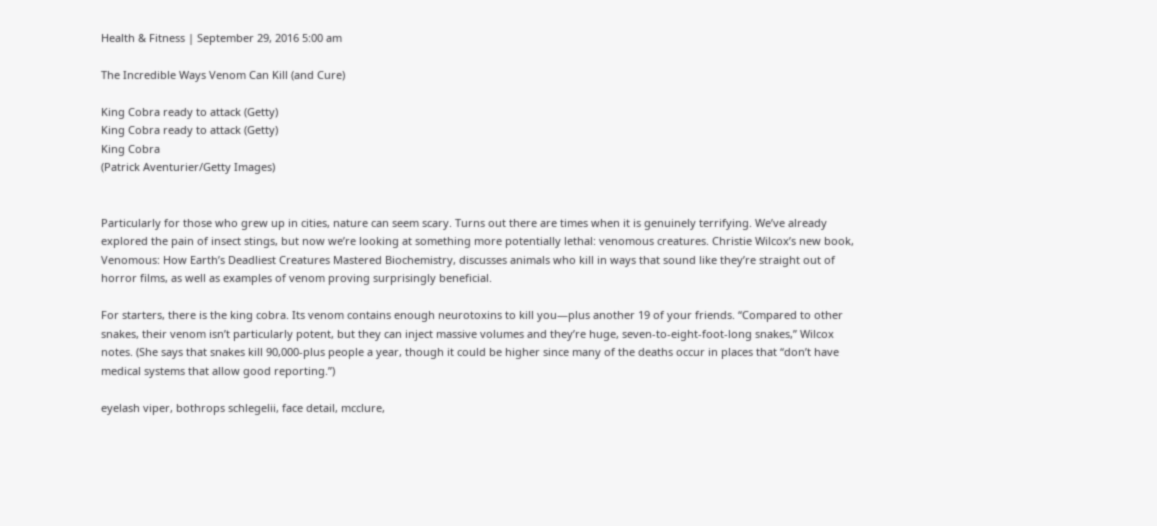Health & Fitness | September 29, 2016 5:00 am

The Incredible Ways Venom Can Kill (and Cure)

King Cobra ready to attack (Getty)
King Cobra ready to attack (Getty)
King Cobra
(Patrick Aventurier/Getty Images)


Particularly for those who grew up in cities, nature can seem scary. Turns out there are times when it is genuinely terrifying. We’ve already explored the pain of insect stings, but now we’re looking at something more potentially lethal: venomous creatures. Christie Wilcox’s new book, Venomous: How Earth’s Deadliest Creatures Mastered Biochemistry, discusses animals who kill in ways that sound like they’re straight out of horror films, as well as examples of venom proving surprisingly beneficial.

For starters, there is the king cobra. Its venom contains enough neurotoxins to kill you—plus another 19 of your friends. “Compared to other snakes, their venom isn’t particularly potent, but they can inject massive volumes and they’re huge, seven-to-eight-foot-long snakes,” Wilcox notes. (She says that snakes kill 90,000-plus people a year, though it could be higher since many of the deaths occur in places that “don’t have medical systems that allow good reporting.”)

eyelash viper, bothrops schlegelii, face detail, mcclure,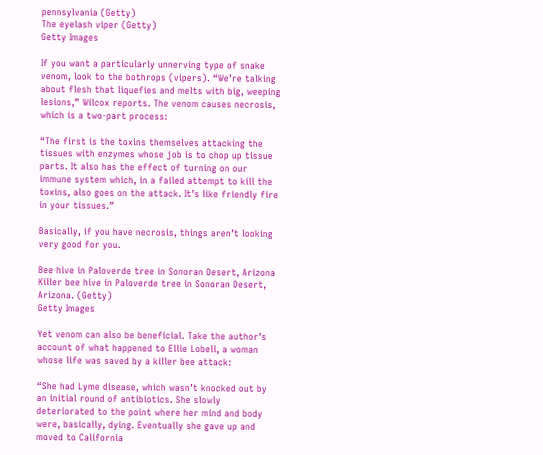pennsylvania (Getty)
The eyelash viper (Getty)
Getty Images

If you want a particularly unnerving type of snake venom, look to the bothrops (vipers). “We’re talking about flesh that liquefies and melts with big, weeping lesions,” Wilcox reports. The venom causes necrosis, which is a two-part process:

“The first is the toxins themselves attacking the tissues with enzymes whose job is to chop up tissue parts. It also has the effect of turning on our immune system which, in a failed attempt to kill the toxins, also goes on the attack. It’s like friendly fire in your tissues.”

Basically, if you have necrosis, things aren’t looking very good for you.

Bee hive in Paloverde tree in Sonoran Desert, Arizona
Killer bee hive in Paloverde tree in Sonoran Desert, Arizona. (Getty)
Getty Images

Yet venom can also be beneficial. Take the author’s account of what happened to Ellie Lobell, a woman whose life was saved by a killer bee attack:

“She had Lyme disease, which wasn’t knocked out by an initial round of antibiotics. She slowly deteriorated to the point where her mind and body were, basically, dying. Eventually she gave up and moved to California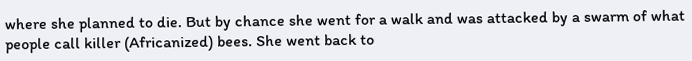where she planned to die. But by chance she went for a walk and was attacked by a swarm of what people call killer (Africanized) bees. She went back to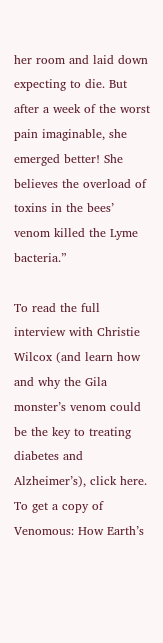her room and laid down expecting to die. But after a week of the worst pain imaginable, she emerged better! She believes the overload of toxins in the bees’ venom killed the Lyme bacteria.”

To read the full interview with Christie Wilcox (and learn how and why the Gila monster’s venom could be the key to treating diabetes and Alzheimer’s), click here. To get a copy of Venomous: How Earth’s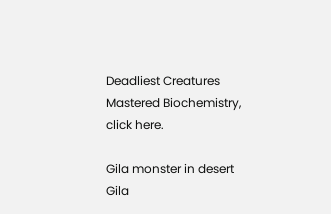Deadliest Creatures Mastered Biochemistry, click here.

Gila monster in desert
Gila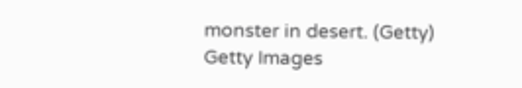monster in desert. (Getty)
Getty Images